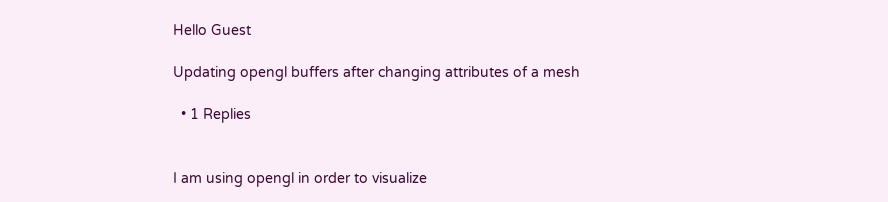Hello Guest

Updating opengl buffers after changing attributes of a mesh

  • 1 Replies


I am using opengl in order to visualize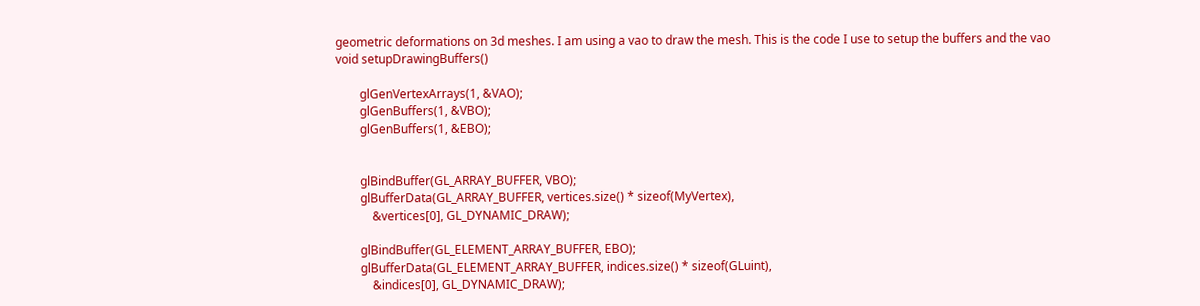geometric deformations on 3d meshes. I am using a vao to draw the mesh. This is the code I use to setup the buffers and the vao
void setupDrawingBuffers()

        glGenVertexArrays(1, &VAO);
        glGenBuffers(1, &VBO);
        glGenBuffers(1, &EBO);


        glBindBuffer(GL_ARRAY_BUFFER, VBO);
        glBufferData(GL_ARRAY_BUFFER, vertices.size() * sizeof(MyVertex),
            &vertices[0], GL_DYNAMIC_DRAW);

        glBindBuffer(GL_ELEMENT_ARRAY_BUFFER, EBO);
        glBufferData(GL_ELEMENT_ARRAY_BUFFER, indices.size() * sizeof(GLuint),
            &indices[0], GL_DYNAMIC_DRAW);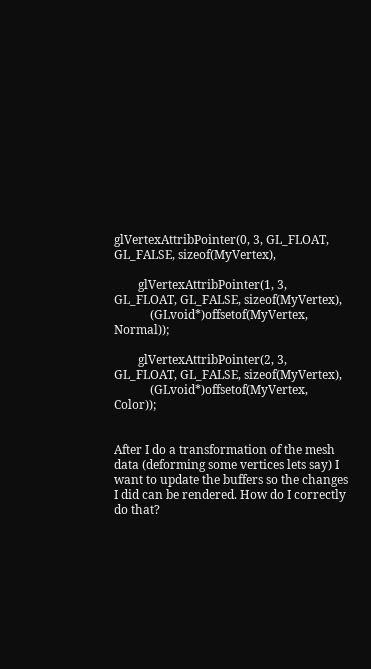glVertexAttribPointer(0, 3, GL_FLOAT, GL_FALSE, sizeof(MyVertex),

        glVertexAttribPointer(1, 3, GL_FLOAT, GL_FALSE, sizeof(MyVertex),
            (GLvoid*)offsetof(MyVertex, Normal));

        glVertexAttribPointer(2, 3, GL_FLOAT, GL_FALSE, sizeof(MyVertex),
            (GLvoid*)offsetof(MyVertex, Color));


After I do a transformation of the mesh data (deforming some vertices lets say) I want to update the buffers so the changes I did can be rendered. How do I correctly do that?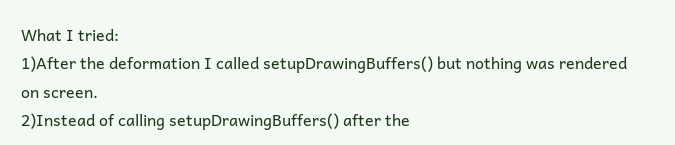What I tried:
1)After the deformation I called setupDrawingBuffers() but nothing was rendered on screen.
2)Instead of calling setupDrawingBuffers() after the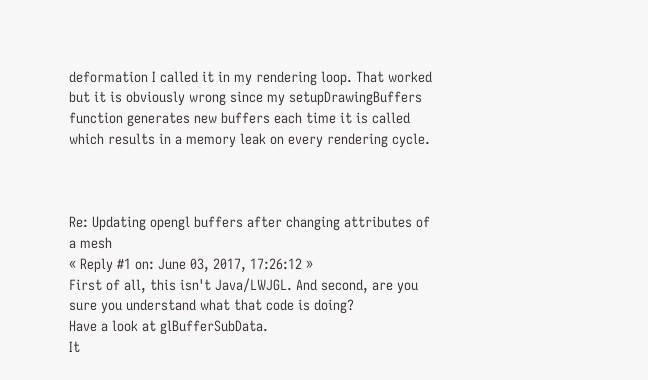deformation I called it in my rendering loop. That worked but it is obviously wrong since my setupDrawingBuffers function generates new buffers each time it is called which results in a memory leak on every rendering cycle.



Re: Updating opengl buffers after changing attributes of a mesh
« Reply #1 on: June 03, 2017, 17:26:12 »
First of all, this isn't Java/LWJGL. And second, are you sure you understand what that code is doing?
Have a look at glBufferSubData.
It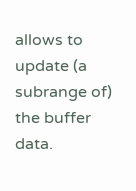allows to update (a subrange of) the buffer data.